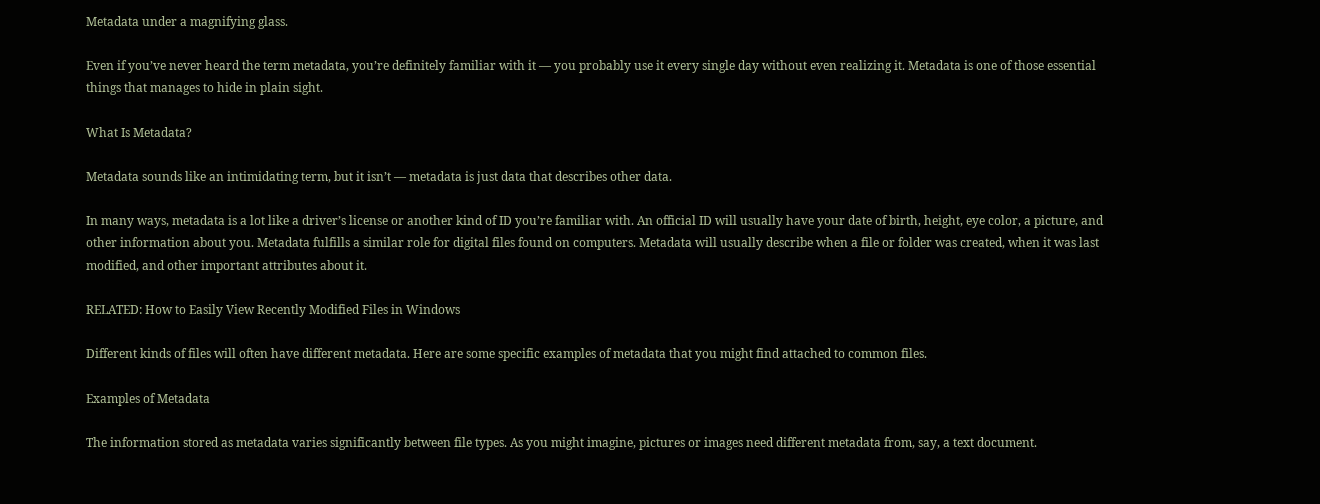Metadata under a magnifying glass.

Even if you’ve never heard the term metadata, you’re definitely familiar with it — you probably use it every single day without even realizing it. Metadata is one of those essential things that manages to hide in plain sight.

What Is Metadata?

Metadata sounds like an intimidating term, but it isn’t — metadata is just data that describes other data.

In many ways, metadata is a lot like a driver’s license or another kind of ID you’re familiar with. An official ID will usually have your date of birth, height, eye color, a picture, and other information about you. Metadata fulfills a similar role for digital files found on computers. Metadata will usually describe when a file or folder was created, when it was last modified, and other important attributes about it.

RELATED: How to Easily View Recently Modified Files in Windows

Different kinds of files will often have different metadata. Here are some specific examples of metadata that you might find attached to common files.

Examples of Metadata

The information stored as metadata varies significantly between file types. As you might imagine, pictures or images need different metadata from, say, a text document.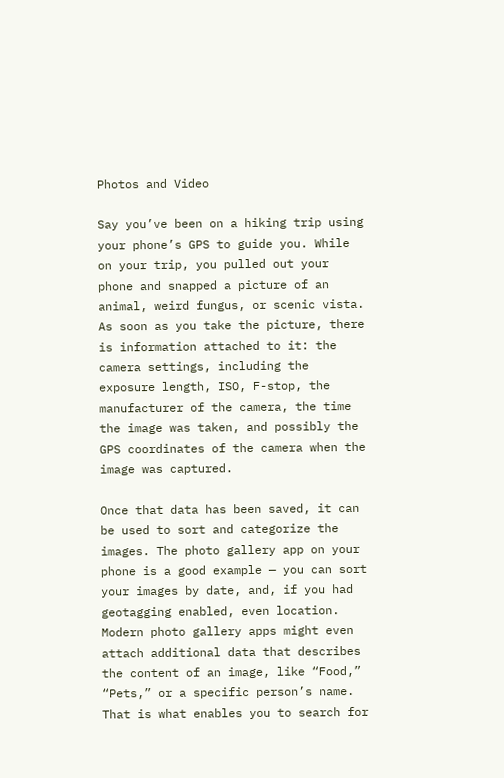Photos and Video

Say you’ve been on a hiking trip using your phone’s GPS to guide you. While on your trip, you pulled out your phone and snapped a picture of an animal, weird fungus, or scenic vista. As soon as you take the picture, there is information attached to it: the camera settings, including the exposure length, ISO, F-stop, the manufacturer of the camera, the time the image was taken, and possibly the GPS coordinates of the camera when the image was captured.

Once that data has been saved, it can be used to sort and categorize the images. The photo gallery app on your phone is a good example — you can sort your images by date, and, if you had geotagging enabled, even location. Modern photo gallery apps might even attach additional data that describes the content of an image, like “Food,” “Pets,” or a specific person’s name. That is what enables you to search for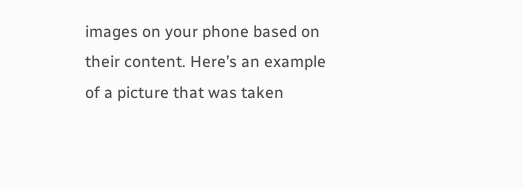images on your phone based on their content. Here’s an example of a picture that was taken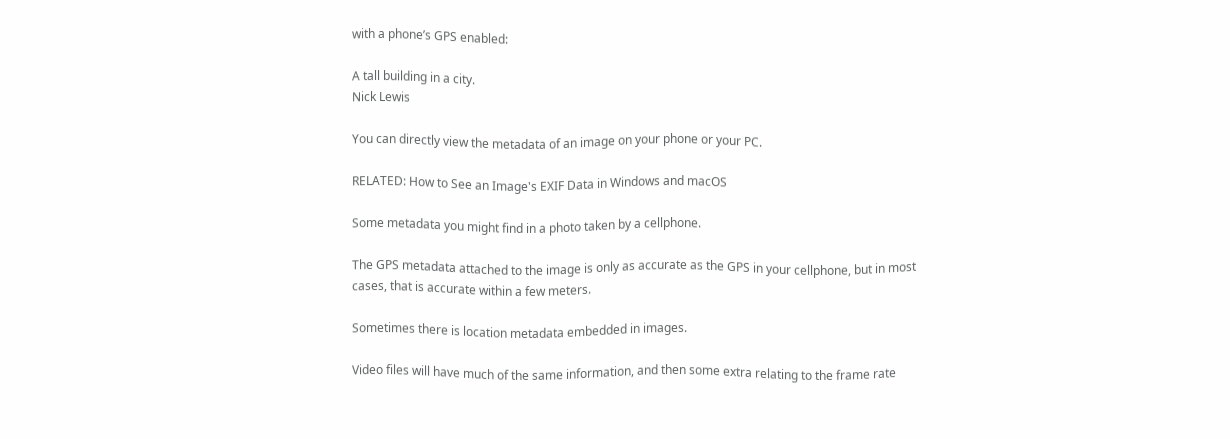with a phone’s GPS enabled:

A tall building in a city.
Nick Lewis

You can directly view the metadata of an image on your phone or your PC.

RELATED: How to See an Image's EXIF Data in Windows and macOS

Some metadata you might find in a photo taken by a cellphone.

The GPS metadata attached to the image is only as accurate as the GPS in your cellphone, but in most cases, that is accurate within a few meters.

Sometimes there is location metadata embedded in images.

Video files will have much of the same information, and then some extra relating to the frame rate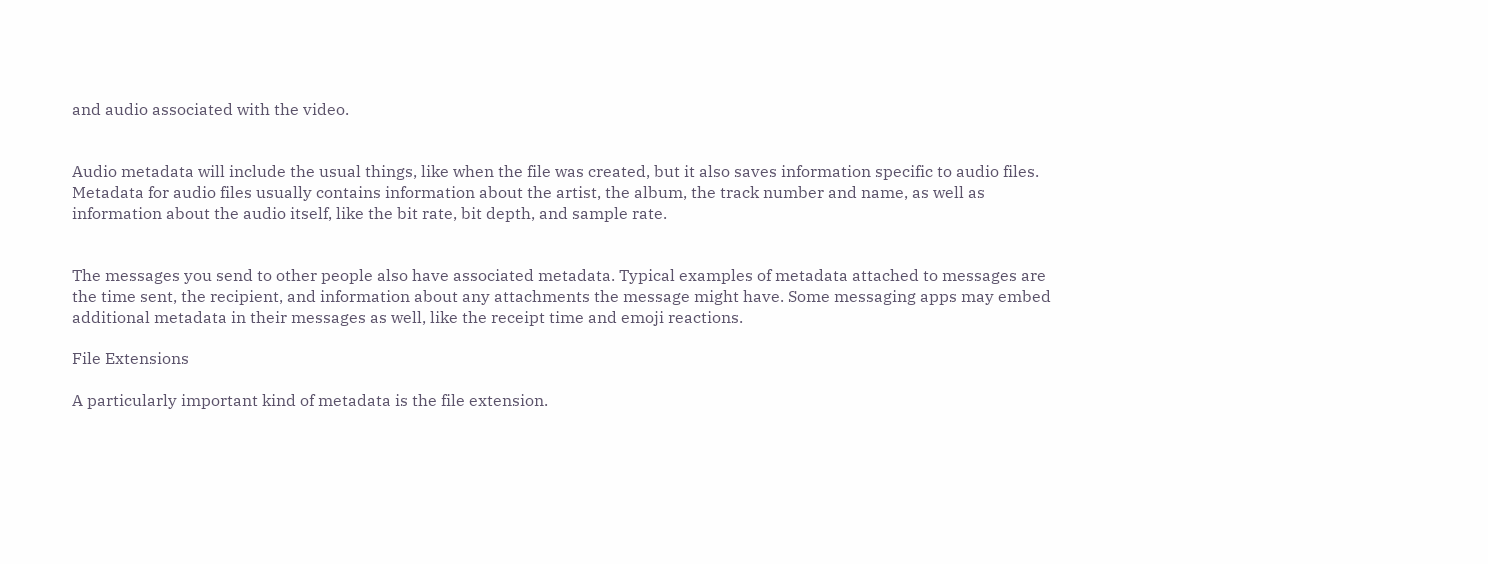and audio associated with the video.


Audio metadata will include the usual things, like when the file was created, but it also saves information specific to audio files. Metadata for audio files usually contains information about the artist, the album, the track number and name, as well as information about the audio itself, like the bit rate, bit depth, and sample rate.


The messages you send to other people also have associated metadata. Typical examples of metadata attached to messages are the time sent, the recipient, and information about any attachments the message might have. Some messaging apps may embed additional metadata in their messages as well, like the receipt time and emoji reactions.

File Extensions

A particularly important kind of metadata is the file extension.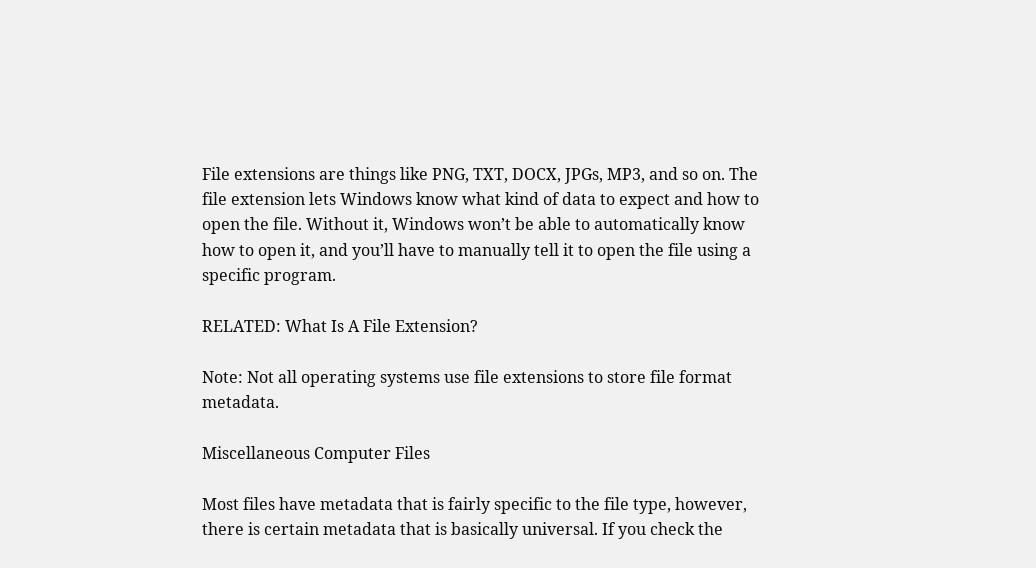File extensions are things like PNG, TXT, DOCX, JPGs, MP3, and so on. The file extension lets Windows know what kind of data to expect and how to open the file. Without it, Windows won’t be able to automatically know how to open it, and you’ll have to manually tell it to open the file using a specific program.

RELATED: What Is A File Extension?

Note: Not all operating systems use file extensions to store file format metadata.

Miscellaneous Computer Files

Most files have metadata that is fairly specific to the file type, however, there is certain metadata that is basically universal. If you check the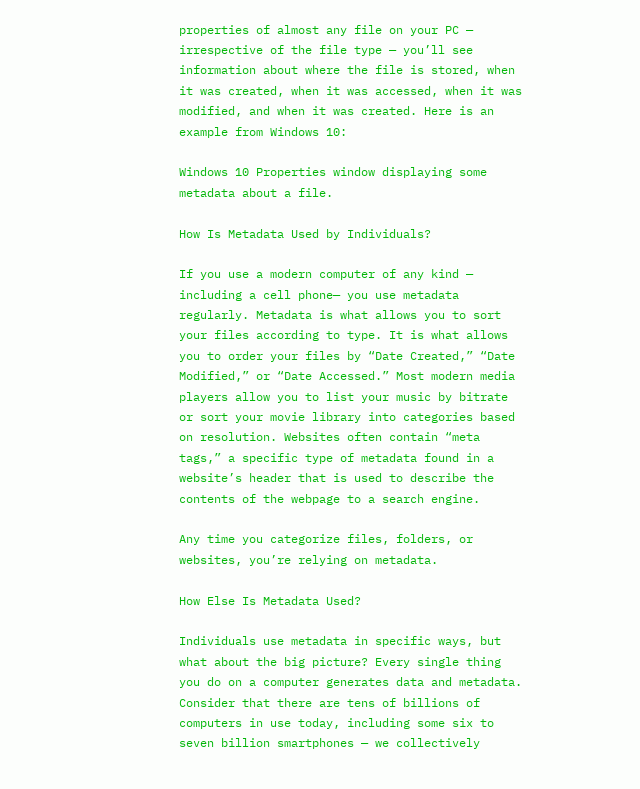properties of almost any file on your PC — irrespective of the file type — you’ll see information about where the file is stored, when it was created, when it was accessed, when it was modified, and when it was created. Here is an example from Windows 10:

Windows 10 Properties window displaying some metadata about a file.

How Is Metadata Used by Individuals?

If you use a modern computer of any kind — including a cell phone— you use metadata regularly. Metadata is what allows you to sort your files according to type. It is what allows you to order your files by “Date Created,” “Date Modified,” or “Date Accessed.” Most modern media players allow you to list your music by bitrate or sort your movie library into categories based on resolution. Websites often contain “meta tags,” a specific type of metadata found in a website’s header that is used to describe the contents of the webpage to a search engine.

Any time you categorize files, folders, or websites, you’re relying on metadata.

How Else Is Metadata Used?

Individuals use metadata in specific ways, but what about the big picture? Every single thing you do on a computer generates data and metadata. Consider that there are tens of billions of computers in use today, including some six to seven billion smartphones — we collectively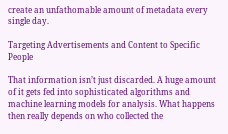create an unfathomable amount of metadata every single day.

Targeting Advertisements and Content to Specific People

That information isn’t just discarded. A huge amount of it gets fed into sophisticated algorithms and machine learning models for analysis. What happens then really depends on who collected the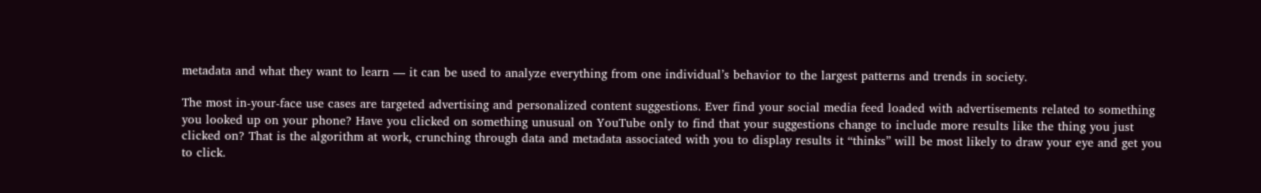metadata and what they want to learn — it can be used to analyze everything from one individual’s behavior to the largest patterns and trends in society.

The most in-your-face use cases are targeted advertising and personalized content suggestions. Ever find your social media feed loaded with advertisements related to something you looked up on your phone? Have you clicked on something unusual on YouTube only to find that your suggestions change to include more results like the thing you just clicked on? That is the algorithm at work, crunching through data and metadata associated with you to display results it “thinks” will be most likely to draw your eye and get you to click.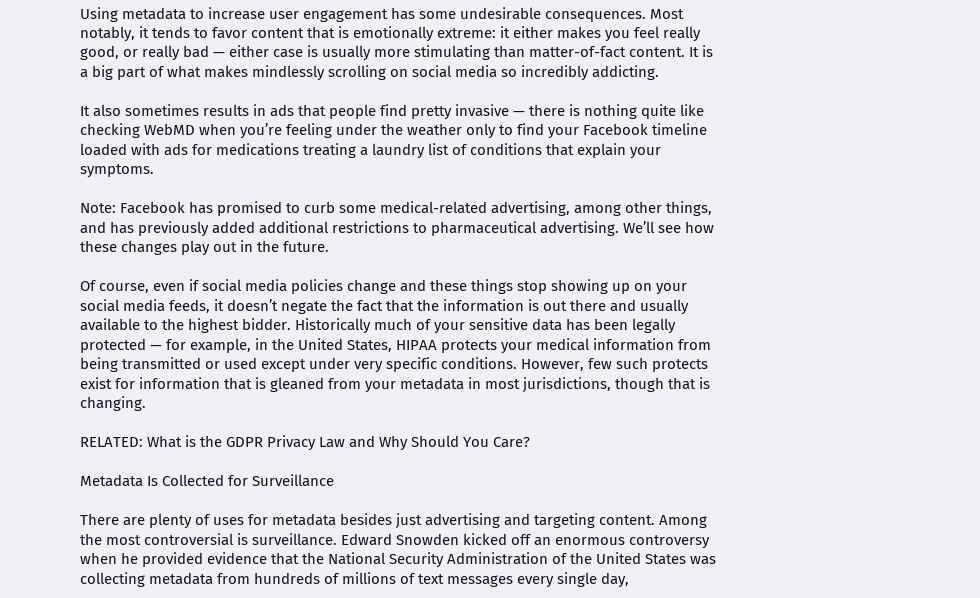Using metadata to increase user engagement has some undesirable consequences. Most notably, it tends to favor content that is emotionally extreme: it either makes you feel really good, or really bad — either case is usually more stimulating than matter-of-fact content. It is a big part of what makes mindlessly scrolling on social media so incredibly addicting.

It also sometimes results in ads that people find pretty invasive — there is nothing quite like checking WebMD when you’re feeling under the weather only to find your Facebook timeline loaded with ads for medications treating a laundry list of conditions that explain your symptoms.

Note: Facebook has promised to curb some medical-related advertising, among other things, and has previously added additional restrictions to pharmaceutical advertising. We’ll see how these changes play out in the future.

Of course, even if social media policies change and these things stop showing up on your social media feeds, it doesn’t negate the fact that the information is out there and usually available to the highest bidder. Historically much of your sensitive data has been legally protected — for example, in the United States, HIPAA protects your medical information from being transmitted or used except under very specific conditions. However, few such protects exist for information that is gleaned from your metadata in most jurisdictions, though that is changing.

RELATED: What is the GDPR Privacy Law and Why Should You Care?

Metadata Is Collected for Surveillance

There are plenty of uses for metadata besides just advertising and targeting content. Among the most controversial is surveillance. Edward Snowden kicked off an enormous controversy when he provided evidence that the National Security Administration of the United States was collecting metadata from hundreds of millions of text messages every single day,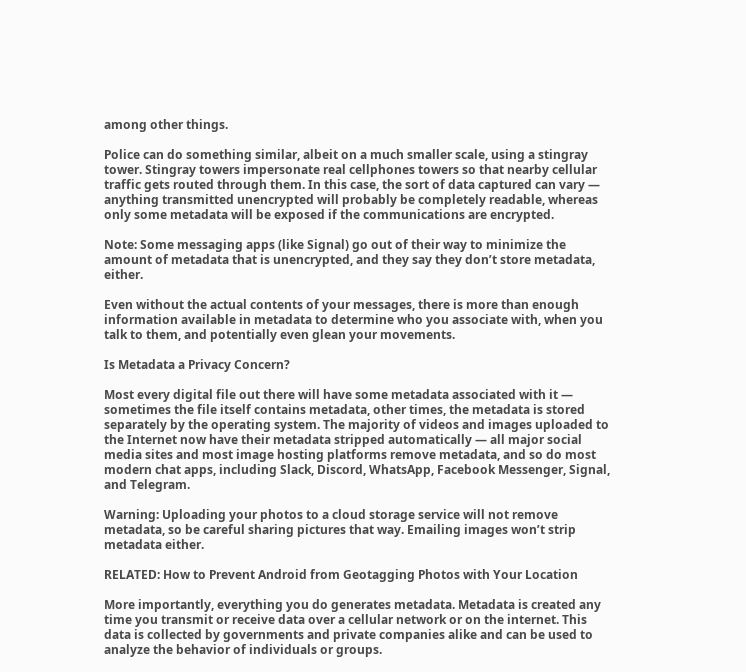among other things.

Police can do something similar, albeit on a much smaller scale, using a stingray tower. Stingray towers impersonate real cellphones towers so that nearby cellular traffic gets routed through them. In this case, the sort of data captured can vary — anything transmitted unencrypted will probably be completely readable, whereas only some metadata will be exposed if the communications are encrypted.

Note: Some messaging apps (like Signal) go out of their way to minimize the amount of metadata that is unencrypted, and they say they don’t store metadata, either.

Even without the actual contents of your messages, there is more than enough information available in metadata to determine who you associate with, when you talk to them, and potentially even glean your movements.

Is Metadata a Privacy Concern?

Most every digital file out there will have some metadata associated with it — sometimes the file itself contains metadata, other times, the metadata is stored separately by the operating system. The majority of videos and images uploaded to the Internet now have their metadata stripped automatically — all major social media sites and most image hosting platforms remove metadata, and so do most modern chat apps, including Slack, Discord, WhatsApp, Facebook Messenger, Signal, and Telegram.

Warning: Uploading your photos to a cloud storage service will not remove metadata, so be careful sharing pictures that way. Emailing images won’t strip metadata either.

RELATED: How to Prevent Android from Geotagging Photos with Your Location

More importantly, everything you do generates metadata. Metadata is created any time you transmit or receive data over a cellular network or on the internet. This data is collected by governments and private companies alike and can be used to analyze the behavior of individuals or groups.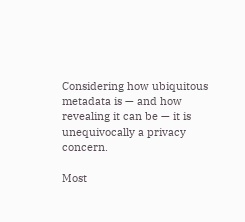Considering how ubiquitous metadata is — and how revealing it can be — it is unequivocally a privacy concern.

Most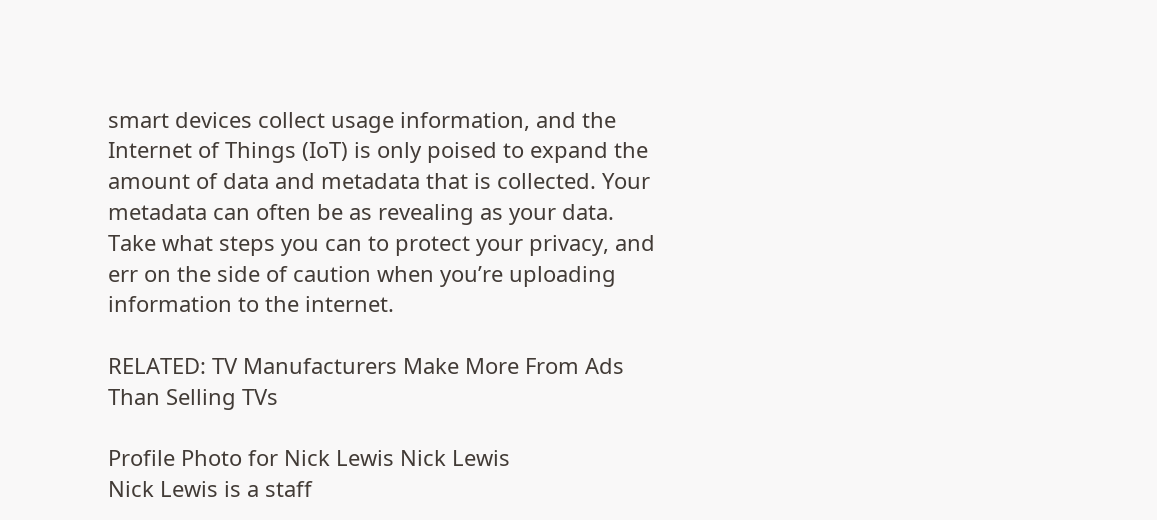smart devices collect usage information, and the Internet of Things (IoT) is only poised to expand the amount of data and metadata that is collected. Your metadata can often be as revealing as your data. Take what steps you can to protect your privacy, and err on the side of caution when you’re uploading information to the internet.

RELATED: TV Manufacturers Make More From Ads Than Selling TVs

Profile Photo for Nick Lewis Nick Lewis
Nick Lewis is a staff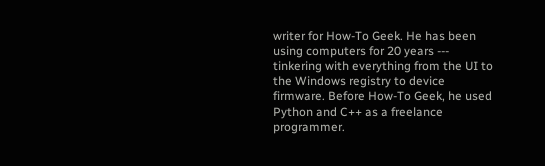writer for How-To Geek. He has been using computers for 20 years --- tinkering with everything from the UI to the Windows registry to device firmware. Before How-To Geek, he used Python and C++ as a freelance programmer.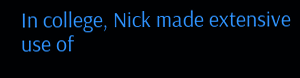In college, Nick made extensive use of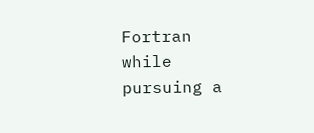Fortran while pursuing a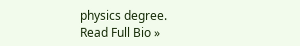physics degree.
Read Full Bio »